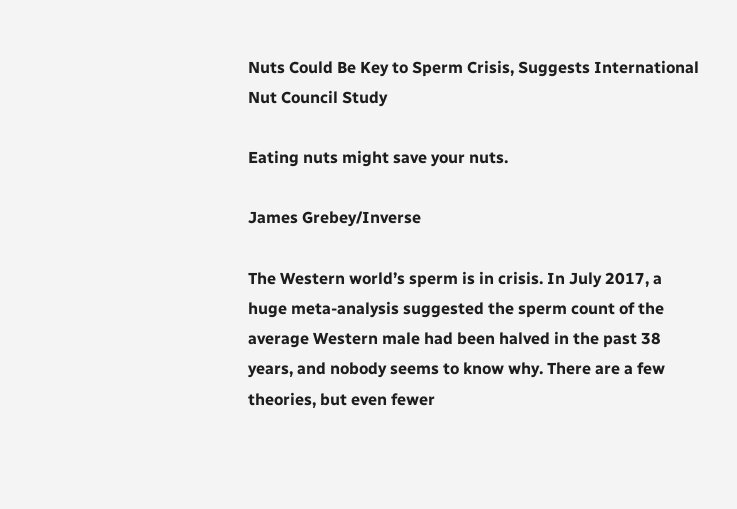Nuts Could Be Key to Sperm Crisis, Suggests International Nut Council Study

Eating nuts might save your nuts.

James Grebey/Inverse

The Western world’s sperm is in crisis. In July 2017, a huge meta-analysis suggested the sperm count of the average Western male had been halved in the past 38 years, and nobody seems to know why. There are a few theories, but even fewer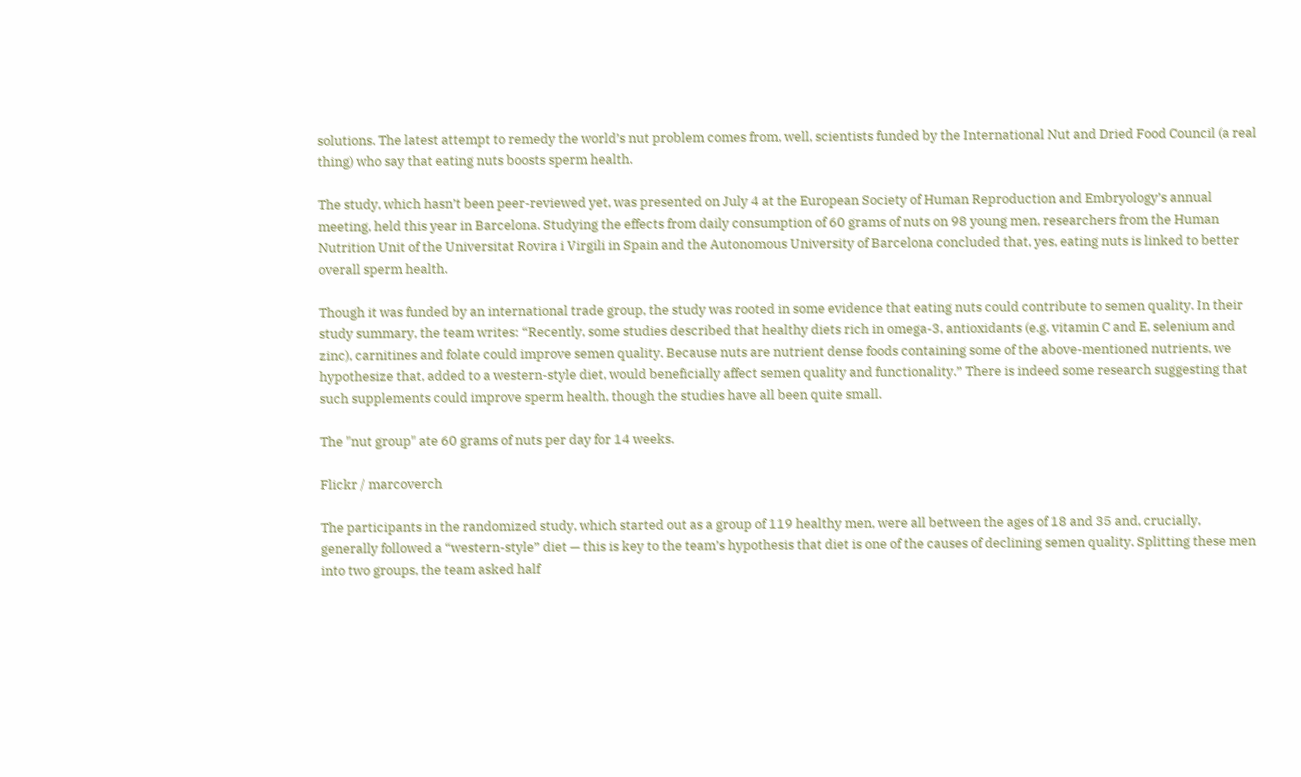solutions. The latest attempt to remedy the world’s nut problem comes from, well, scientists funded by the International Nut and Dried Food Council (a real thing) who say that eating nuts boosts sperm health.

The study, which hasn’t been peer-reviewed yet, was presented on July 4 at the European Society of Human Reproduction and Embryology’s annual meeting, held this year in Barcelona. Studying the effects from daily consumption of 60 grams of nuts on 98 young men, researchers from the Human Nutrition Unit of the Universitat Rovira i Virgili in Spain and the Autonomous University of Barcelona concluded that, yes, eating nuts is linked to better overall sperm health.

Though it was funded by an international trade group, the study was rooted in some evidence that eating nuts could contribute to semen quality. In their study summary, the team writes: “Recently, some studies described that healthy diets rich in omega-3, antioxidants (e.g. vitamin C and E, selenium and zinc), carnitines and folate could improve semen quality. Because nuts are nutrient dense foods containing some of the above-mentioned nutrients, we hypothesize that, added to a western-style diet, would beneficially affect semen quality and functionality.” There is indeed some research suggesting that such supplements could improve sperm health, though the studies have all been quite small.

The "nut group" ate 60 grams of nuts per day for 14 weeks.

Flickr / marcoverch

The participants in the randomized study, which started out as a group of 119 healthy men, were all between the ages of 18 and 35 and, crucially, generally followed a “western-style” diet — this is key to the team’s hypothesis that diet is one of the causes of declining semen quality. Splitting these men into two groups, the team asked half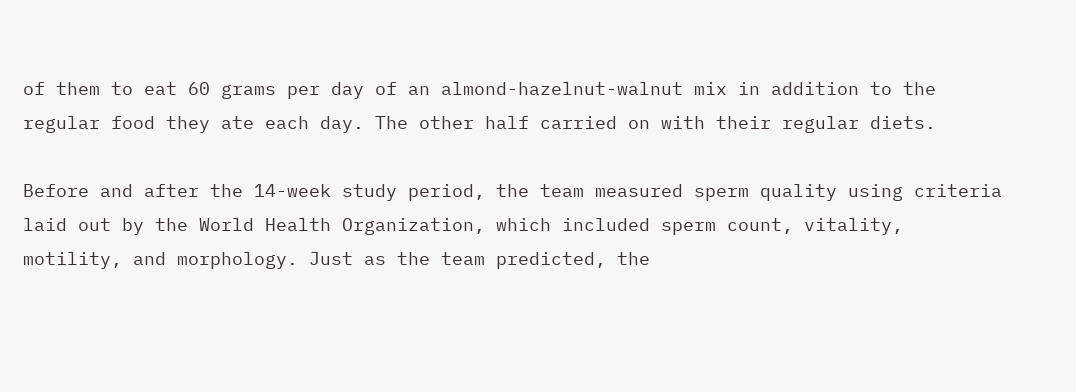of them to eat 60 grams per day of an almond-hazelnut-walnut mix in addition to the regular food they ate each day. The other half carried on with their regular diets.

Before and after the 14-week study period, the team measured sperm quality using criteria laid out by the World Health Organization, which included sperm count, vitality, motility, and morphology. Just as the team predicted, the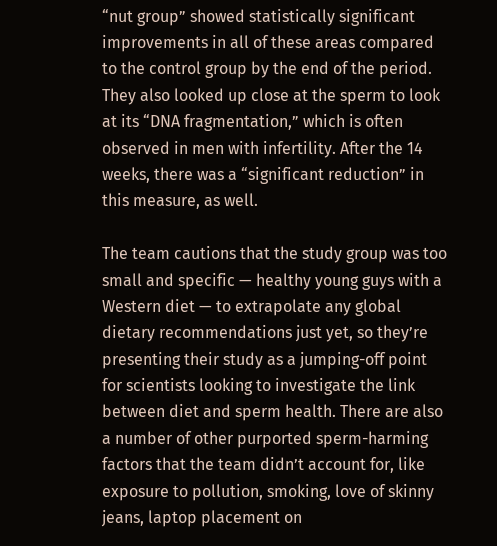“nut group” showed statistically significant improvements in all of these areas compared to the control group by the end of the period. They also looked up close at the sperm to look at its “DNA fragmentation,” which is often observed in men with infertility. After the 14 weeks, there was a “significant reduction” in this measure, as well.

The team cautions that the study group was too small and specific — healthy young guys with a Western diet — to extrapolate any global dietary recommendations just yet, so they’re presenting their study as a jumping-off point for scientists looking to investigate the link between diet and sperm health. There are also a number of other purported sperm-harming factors that the team didn’t account for, like exposure to pollution, smoking, love of skinny jeans, laptop placement on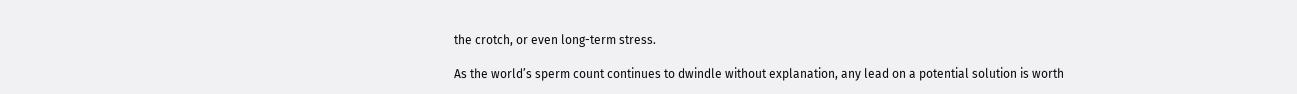the crotch, or even long-term stress.

As the world’s sperm count continues to dwindle without explanation, any lead on a potential solution is worth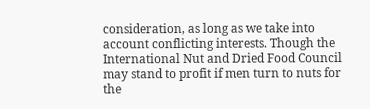consideration, as long as we take into account conflicting interests. Though the International Nut and Dried Food Council may stand to profit if men turn to nuts for the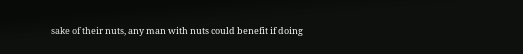sake of their nuts, any man with nuts could benefit if doing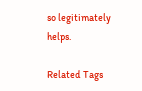so legitimately helps.

Related Tags